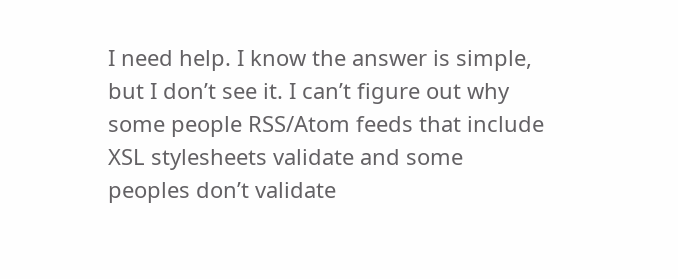I need help. I know the answer is simple, but I don’t see it. I can’t figure out why some people RSS/Atom feeds that include XSL stylesheets validate and some peoples don’t validate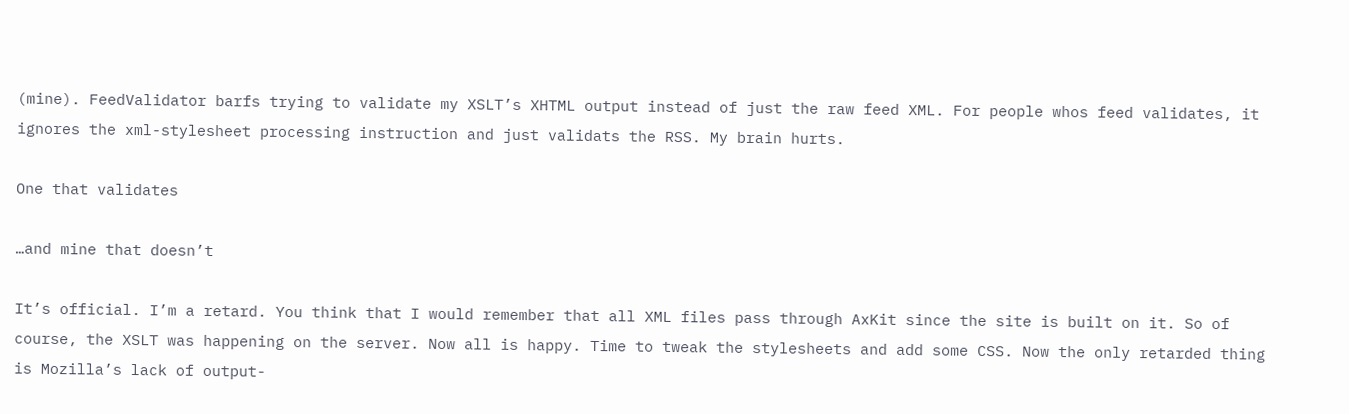(mine). FeedValidator barfs trying to validate my XSLT’s XHTML output instead of just the raw feed XML. For people whos feed validates, it ignores the xml-stylesheet processing instruction and just validats the RSS. My brain hurts.

One that validates

…and mine that doesn’t

It’s official. I’m a retard. You think that I would remember that all XML files pass through AxKit since the site is built on it. So of course, the XSLT was happening on the server. Now all is happy. Time to tweak the stylesheets and add some CSS. Now the only retarded thing is Mozilla’s lack of output-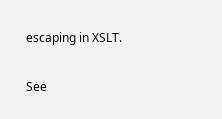escaping in XSLT.

See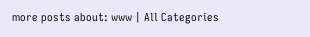more posts about: www | All Categories